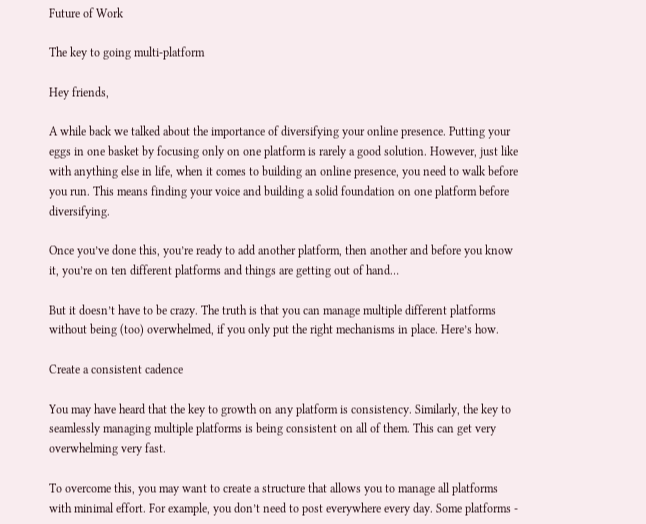Future of Work

The key to going multi-platform

Hey friends,

A while back we talked about the importance of diversifying your online presence. Putting your eggs in one basket by focusing only on one platform is rarely a good solution. However, just like with anything else in life, when it comes to building an online presence, you need to walk before you run. This means finding your voice and building a solid foundation on one platform before diversifying.

Once you’ve done this, you’re ready to add another platform, then another and before you know it, you’re on ten different platforms and things are getting out of hand…

But it doesn’t have to be crazy. The truth is that you can manage multiple different platforms without being (too) overwhelmed, if you only put the right mechanisms in place. Here’s how.

Create a consistent cadence

You may have heard that the key to growth on any platform is consistency. Similarly, the key to seamlessly managing multiple platforms is being consistent on all of them. This can get very overwhelming very fast.

To overcome this, you may want to create a structure that allows you to manage all platforms with minimal effort. For example, you don’t need to post everywhere every day. Some platforms -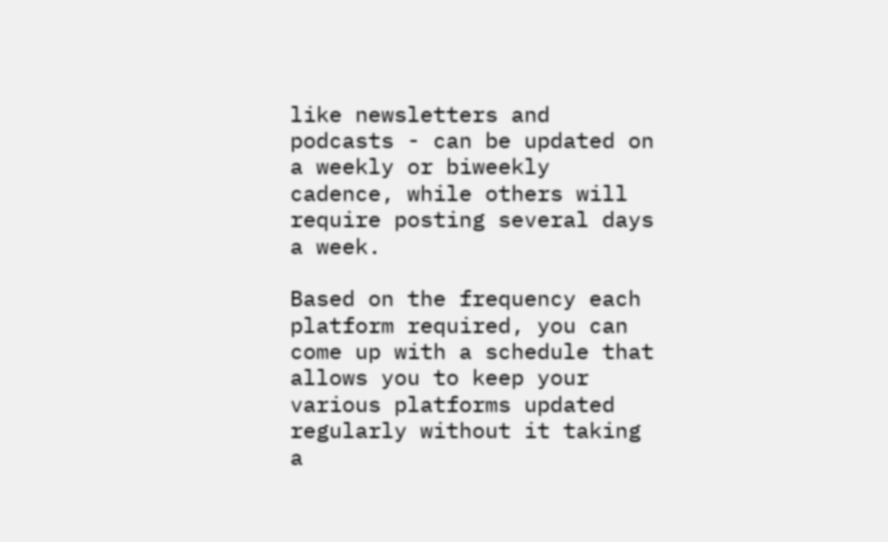like newsletters and podcasts - can be updated on a weekly or biweekly cadence, while others will require posting several days a week.

Based on the frequency each platform required, you can come up with a schedule that allows you to keep your various platforms updated regularly without it taking a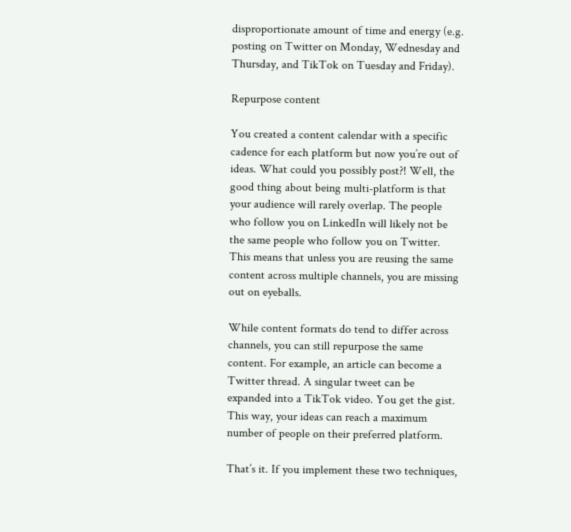disproportionate amount of time and energy (e.g. posting on Twitter on Monday, Wednesday and Thursday, and TikTok on Tuesday and Friday).

Repurpose content

You created a content calendar with a specific cadence for each platform but now you’re out of ideas. What could you possibly post?! Well, the good thing about being multi-platform is that your audience will rarely overlap. The people who follow you on LinkedIn will likely not be the same people who follow you on Twitter. This means that unless you are reusing the same content across multiple channels, you are missing out on eyeballs.

While content formats do tend to differ across channels, you can still repurpose the same content. For example, an article can become a Twitter thread. A singular tweet can be expanded into a TikTok video. You get the gist. This way, your ideas can reach a maximum number of people on their preferred platform.

That’s it. If you implement these two techniques,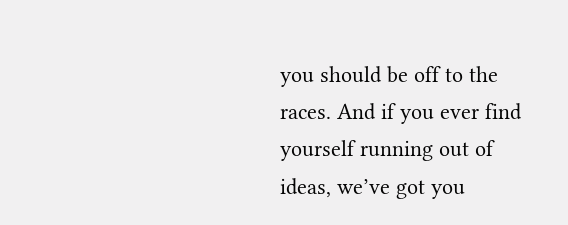you should be off to the races. And if you ever find yourself running out of ideas, we’ve got you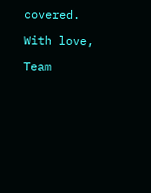covered.

With love,

Team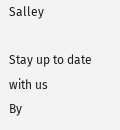Salley

Stay up to date with us
By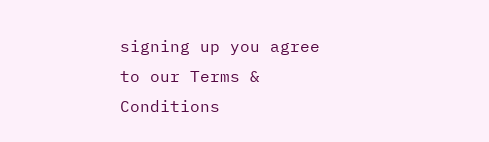signing up you agree to our Terms & Conditions